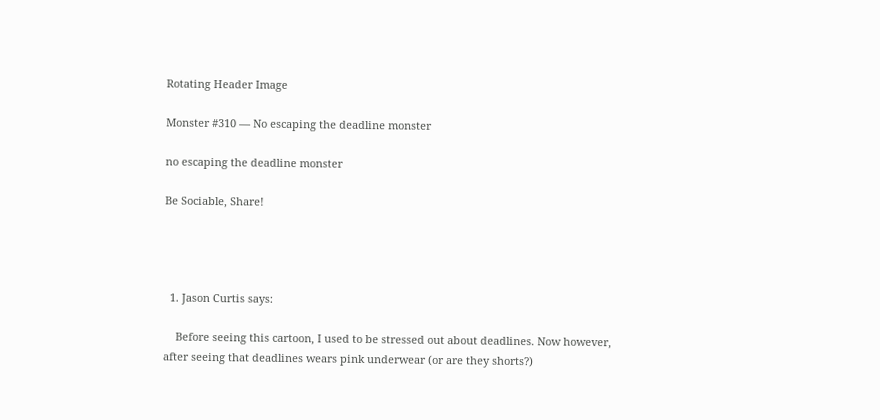Rotating Header Image

Monster #310 — No escaping the deadline monster

no escaping the deadline monster

Be Sociable, Share!




  1. Jason Curtis says:

    Before seeing this cartoon, I used to be stressed out about deadlines. Now however, after seeing that deadlines wears pink underwear (or are they shorts?)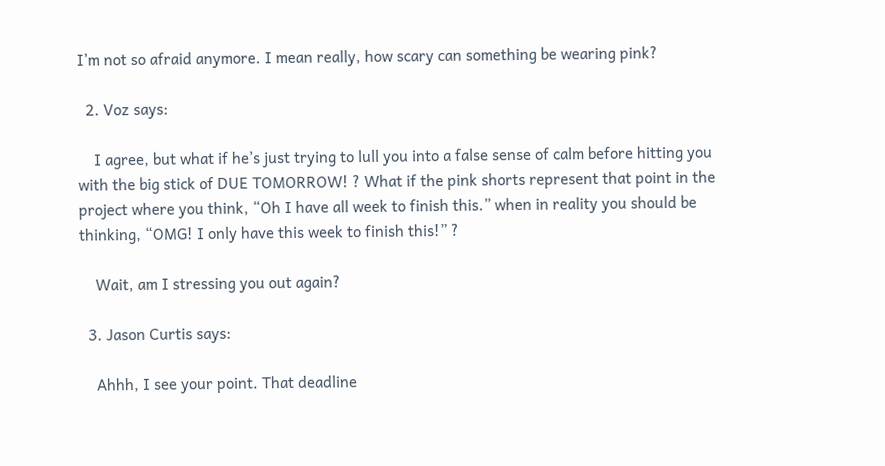I’m not so afraid anymore. I mean really, how scary can something be wearing pink?

  2. Voz says:

    I agree, but what if he’s just trying to lull you into a false sense of calm before hitting you with the big stick of DUE TOMORROW! ? What if the pink shorts represent that point in the project where you think, “Oh I have all week to finish this.” when in reality you should be thinking, “OMG! I only have this week to finish this!” ?

    Wait, am I stressing you out again?

  3. Jason Curtis says:

    Ahhh, I see your point. That deadline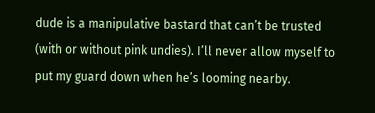dude is a manipulative bastard that can’t be trusted (with or without pink undies). I’ll never allow myself to put my guard down when he’s looming nearby.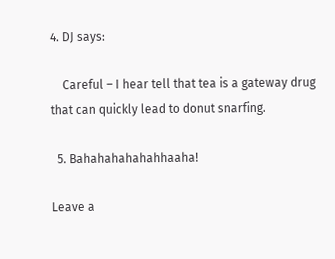4. DJ says:

    Careful – I hear tell that tea is a gateway drug that can quickly lead to donut snarfing.

  5. Bahahahahahahhaaha!

Leave a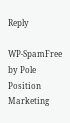Reply

WP-SpamFree by Pole Position Marketing